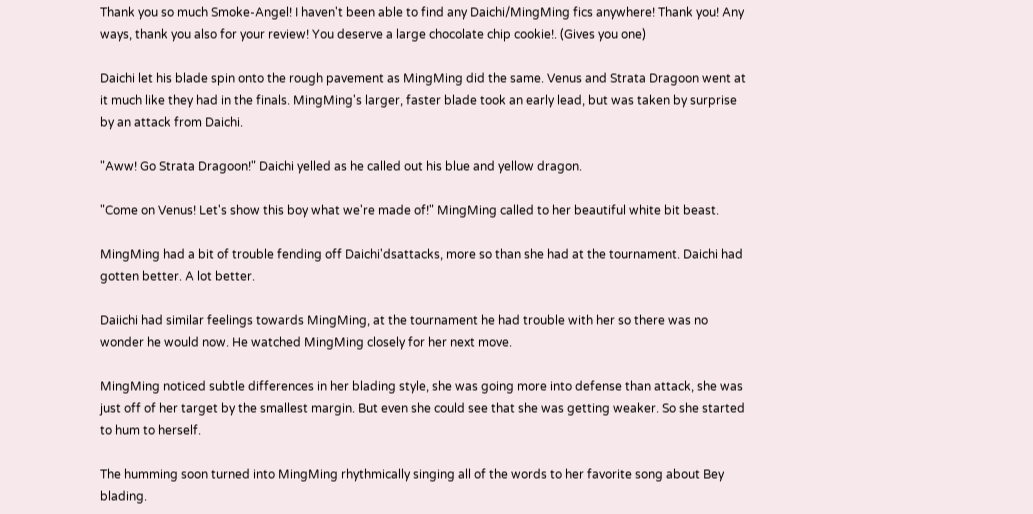Thank you so much Smoke-Angel! I haven't been able to find any Daichi/MingMing fics anywhere! Thank you! Any ways, thank you also for your review! You deserve a large chocolate chip cookie!. (Gives you one)

Daichi let his blade spin onto the rough pavement as MingMing did the same. Venus and Strata Dragoon went at it much like they had in the finals. MingMing's larger, faster blade took an early lead, but was taken by surprise by an attack from Daichi.

"Aww! Go Strata Dragoon!" Daichi yelled as he called out his blue and yellow dragon.

"Come on Venus! Let's show this boy what we're made of!" MingMing called to her beautiful white bit beast.

MingMing had a bit of trouble fending off Daichi'dsattacks, more so than she had at the tournament. Daichi had gotten better. A lot better.

Daiichi had similar feelings towards MingMing, at the tournament he had trouble with her so there was no wonder he would now. He watched MingMing closely for her next move.

MingMing noticed subtle differences in her blading style, she was going more into defense than attack, she was just off of her target by the smallest margin. But even she could see that she was getting weaker. So she started to hum to herself.

The humming soon turned into MingMing rhythmically singing all of the words to her favorite song about Bey blading.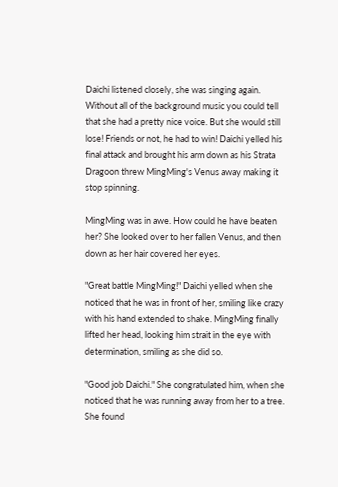Daichi listened closely, she was singing again. Without all of the background music you could tell that she had a pretty nice voice. But she would still lose! Friends or not, he had to win! Daichi yelled his final attack and brought his arm down as his Strata Dragoon threw MingMing's Venus away making it stop spinning.

MingMing was in awe. How could he have beaten her? She looked over to her fallen Venus, and then down as her hair covered her eyes.

"Great battle MingMing!" Daichi yelled when she noticed that he was in front of her, smiling like crazy with his hand extended to shake. MingMing finally lifted her head, looking him strait in the eye with determination, smiling as she did so.

"Good job Daichi." She congratulated him, when she noticed that he was running away from her to a tree. She found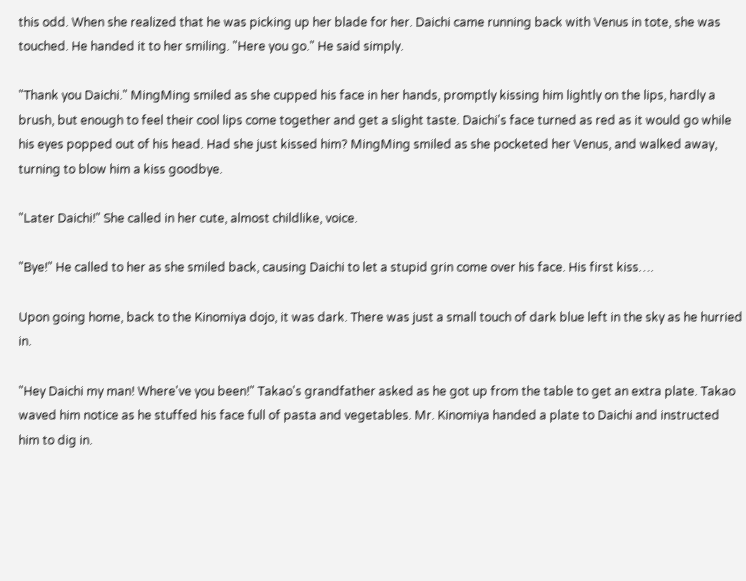this odd. When she realized that he was picking up her blade for her. Daichi came running back with Venus in tote, she was touched. He handed it to her smiling. "Here you go." He said simply.

"Thank you Daichi." MingMing smiled as she cupped his face in her hands, promptly kissing him lightly on the lips, hardly a brush, but enough to feel their cool lips come together and get a slight taste. Daichi's face turned as red as it would go while his eyes popped out of his head. Had she just kissed him? MingMing smiled as she pocketed her Venus, and walked away, turning to blow him a kiss goodbye.

"Later Daichi!" She called in her cute, almost childlike, voice.

"Bye!" He called to her as she smiled back, causing Daichi to let a stupid grin come over his face. His first kiss….

Upon going home, back to the Kinomiya dojo, it was dark. There was just a small touch of dark blue left in the sky as he hurried in.

"Hey Daichi my man! Where've you been!" Takao's grandfather asked as he got up from the table to get an extra plate. Takao waved him notice as he stuffed his face full of pasta and vegetables. Mr. Kinomiya handed a plate to Daichi and instructed him to dig in.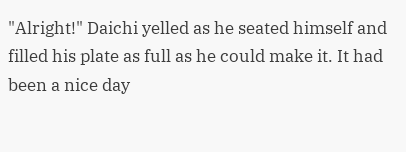"Alright!" Daichi yelled as he seated himself and filled his plate as full as he could make it. It had been a nice day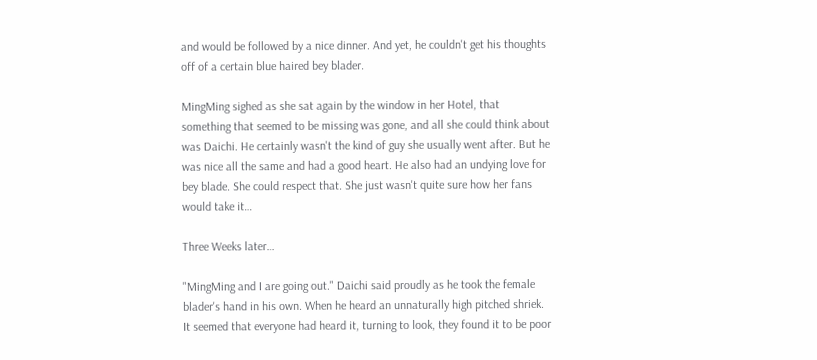and would be followed by a nice dinner. And yet, he couldn't get his thoughts off of a certain blue haired bey blader.

MingMing sighed as she sat again by the window in her Hotel, that something that seemed to be missing was gone, and all she could think about was Daichi. He certainly wasn't the kind of guy she usually went after. But he was nice all the same and had a good heart. He also had an undying love for bey blade. She could respect that. She just wasn't quite sure how her fans would take it…

Three Weeks later…

"MingMing and I are going out." Daichi said proudly as he took the female blader's hand in his own. When he heard an unnaturally high pitched shriek. It seemed that everyone had heard it, turning to look, they found it to be poor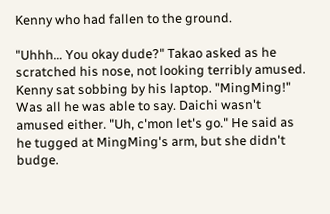Kenny who had fallen to the ground.

"Uhhh… You okay dude?" Takao asked as he scratched his nose, not looking terribly amused. Kenny sat sobbing by his laptop. "MingMing!" Was all he was able to say. Daichi wasn't amused either. "Uh, c'mon let's go." He said as he tugged at MingMing's arm, but she didn't budge.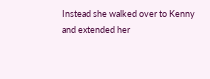Instead she walked over to Kenny and extended her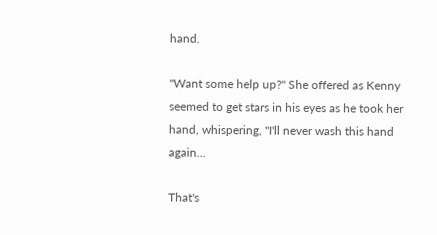hand.

"Want some help up?" She offered as Kenny seemed to get stars in his eyes as he took her hand, whispering, "I'll never wash this hand again…

That's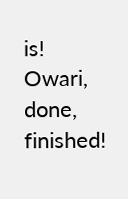is! Owari, done, finished!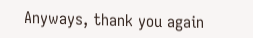Anyways, thank you again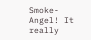Smoke-Angel! It really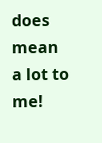does mean a lot to me!